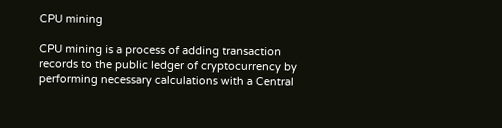CPU mining

CPU mining is a process of adding transaction records to the public ledger of cryptocurrency by performing necessary calculations with a Central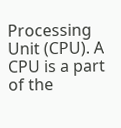Processing Unit (CPU). A CPU is a part of the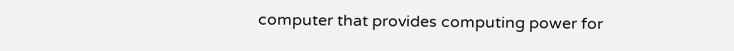computer that provides computing power for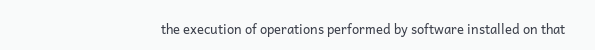the execution of operations performed by software installed on that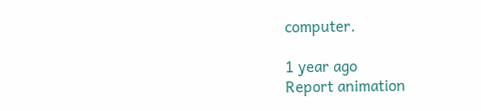computer.

1 year ago
Report animation